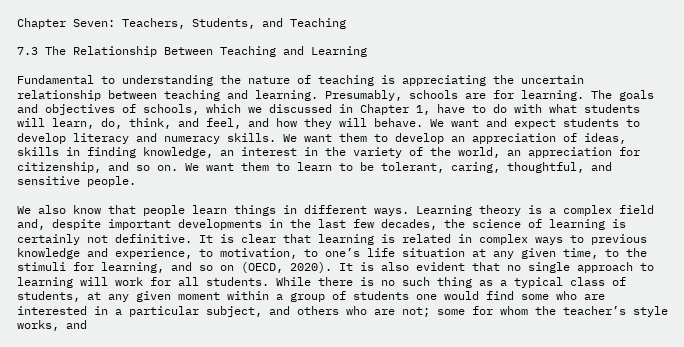Chapter Seven: Teachers, Students, and Teaching

7.3 The Relationship Between Teaching and Learning

Fundamental to understanding the nature of teaching is appreciating the uncertain relationship between teaching and learning. Presumably, schools are for learning. The goals and objectives of schools, which we discussed in Chapter 1, have to do with what students will learn, do, think, and feel, and how they will behave. We want and expect students to develop literacy and numeracy skills. We want them to develop an appreciation of ideas, skills in finding knowledge, an interest in the variety of the world, an appreciation for citizenship, and so on. We want them to learn to be tolerant, caring, thoughtful, and sensitive people.

We also know that people learn things in different ways. Learning theory is a complex field and, despite important developments in the last few decades, the science of learning is certainly not definitive. It is clear that learning is related in complex ways to previous knowledge and experience, to motivation, to one’s life situation at any given time, to the stimuli for learning, and so on (OECD, 2020). It is also evident that no single approach to learning will work for all students. While there is no such thing as a typical class of students, at any given moment within a group of students one would find some who are interested in a particular subject, and others who are not; some for whom the teacher’s style works, and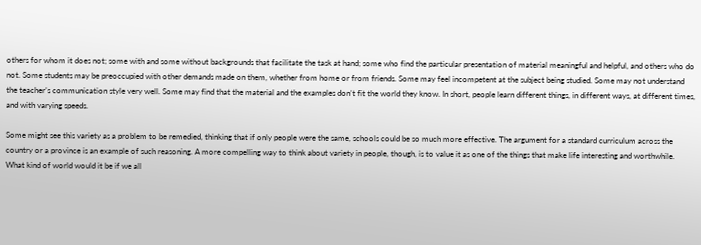others for whom it does not; some with and some without backgrounds that facilitate the task at hand; some who find the particular presentation of material meaningful and helpful, and others who do not. Some students may be preoccupied with other demands made on them, whether from home or from friends. Some may feel incompetent at the subject being studied. Some may not understand the teacher’s communication style very well. Some may find that the material and the examples don’t fit the world they know. In short, people learn different things, in different ways, at different times, and with varying speeds.

Some might see this variety as a problem to be remedied, thinking that if only people were the same, schools could be so much more effective. The argument for a standard curriculum across the country or a province is an example of such reasoning. A more compelling way to think about variety in people, though, is to value it as one of the things that make life interesting and worthwhile. What kind of world would it be if we all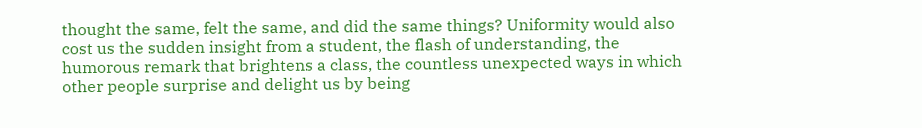thought the same, felt the same, and did the same things? Uniformity would also cost us the sudden insight from a student, the flash of understanding, the humorous remark that brightens a class, the countless unexpected ways in which other people surprise and delight us by being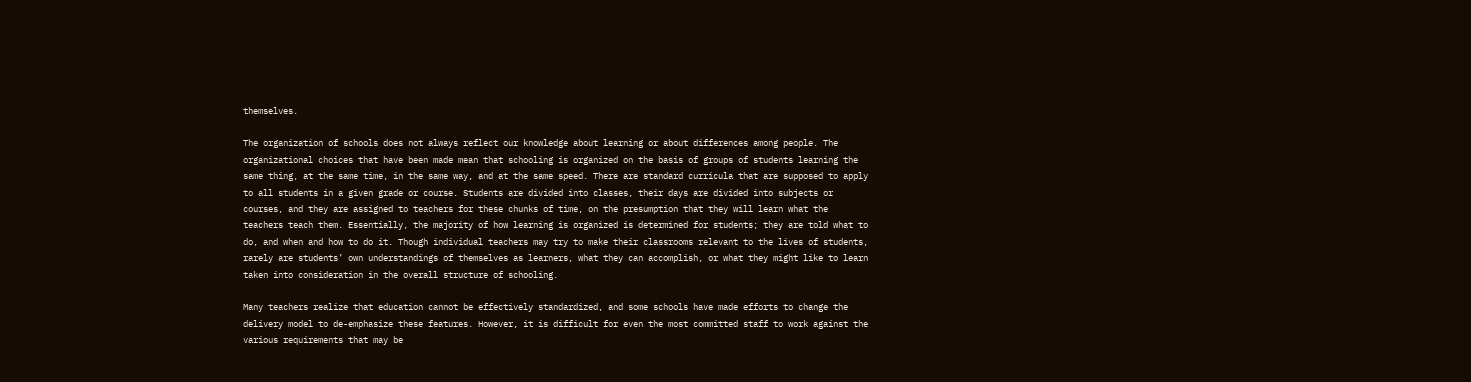themselves.

The organization of schools does not always reflect our knowledge about learning or about differences among people. The organizational choices that have been made mean that schooling is organized on the basis of groups of students learning the same thing, at the same time, in the same way, and at the same speed. There are standard curricula that are supposed to apply to all students in a given grade or course. Students are divided into classes, their days are divided into subjects or courses, and they are assigned to teachers for these chunks of time, on the presumption that they will learn what the teachers teach them. Essentially, the majority of how learning is organized is determined for students; they are told what to do, and when and how to do it. Though individual teachers may try to make their classrooms relevant to the lives of students, rarely are students’ own understandings of themselves as learners, what they can accomplish, or what they might like to learn taken into consideration in the overall structure of schooling.

Many teachers realize that education cannot be effectively standardized, and some schools have made efforts to change the delivery model to de-emphasize these features. However, it is difficult for even the most committed staff to work against the various requirements that may be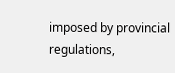imposed by provincial regulations,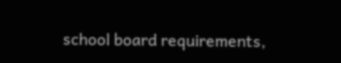school board requirements,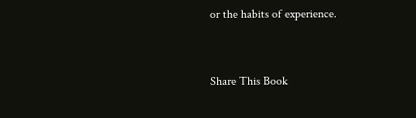or the habits of experience.


Share This Book